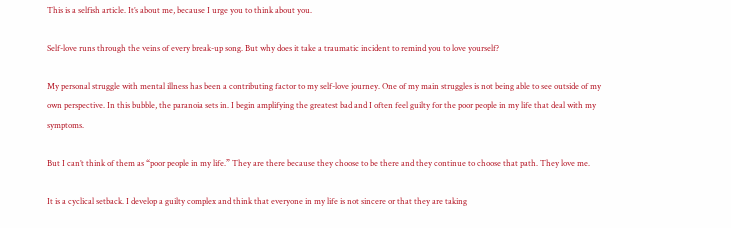This is a selfish article. It’s about me, because I urge you to think about you.

Self-love runs through the veins of every break-up song. But why does it take a traumatic incident to remind you to love yourself?

My personal struggle with mental illness has been a contributing factor to my self-love journey. One of my main struggles is not being able to see outside of my own perspective. In this bubble, the paranoia sets in. I begin amplifying the greatest bad and I often feel guilty for the poor people in my life that deal with my symptoms.

But I can’t think of them as “poor people in my life.” They are there because they choose to be there and they continue to choose that path. They love me.

It is a cyclical setback. I develop a guilty complex and think that everyone in my life is not sincere or that they are taking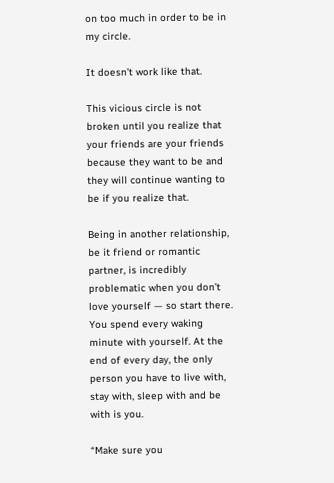on too much in order to be in my circle.

It doesn’t work like that.

This vicious circle is not broken until you realize that your friends are your friends because they want to be and they will continue wanting to be if you realize that.

Being in another relationship, be it friend or romantic partner, is incredibly problematic when you don’t love yourself — so start there. You spend every waking minute with yourself. At the end of every day, the only person you have to live with, stay with, sleep with and be with is you.

“Make sure you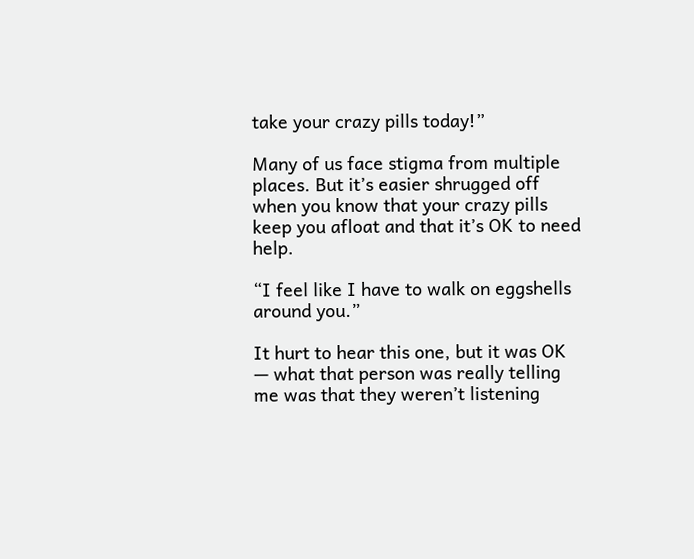take your crazy pills today!”

Many of us face stigma from multiple places. But it’s easier shrugged off when you know that your crazy pills keep you afloat and that it’s OK to need help.

“I feel like I have to walk on eggshells around you.”

It hurt to hear this one, but it was OK — what that person was really telling me was that they weren’t listening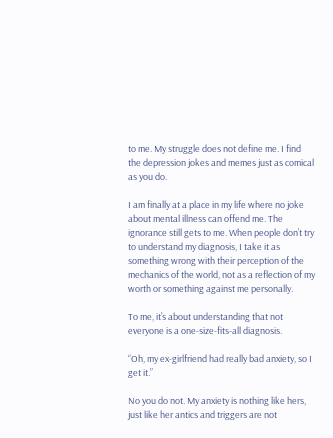to me. My struggle does not define me. I find the depression jokes and memes just as comical as you do.

I am finally at a place in my life where no joke about mental illness can offend me. The ignorance still gets to me. When people don’t try to understand my diagnosis, I take it as something wrong with their perception of the mechanics of the world, not as a reflection of my worth or something against me personally.

To me, it’s about understanding that not everyone is a one-size-fits-all diagnosis.

“Oh, my ex-girlfriend had really bad anxiety, so I get it.”

No you do not. My anxiety is nothing like hers, just like her antics and triggers are not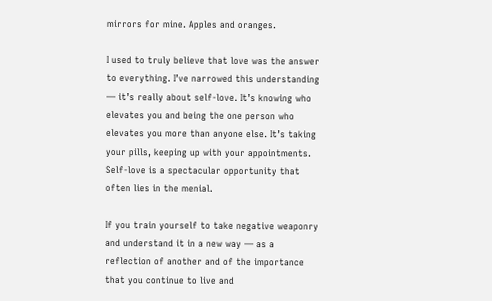mirrors for mine. Apples and oranges.

I used to truly believe that love was the answer to everything. I’ve narrowed this understanding — it’s really about self-love. It’s knowing who elevates you and being the one person who elevates you more than anyone else. It’s taking your pills, keeping up with your appointments. Self-love is a spectacular opportunity that often lies in the menial.

If you train yourself to take negative weaponry and understand it in a new way — as a reflection of another and of the importance that you continue to live and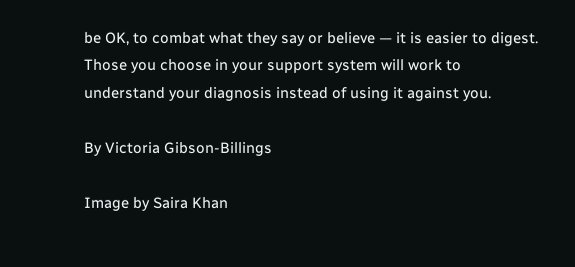be OK, to combat what they say or believe — it is easier to digest. Those you choose in your support system will work to understand your diagnosis instead of using it against you.

By Victoria Gibson-Billings

Image by Saira Khan